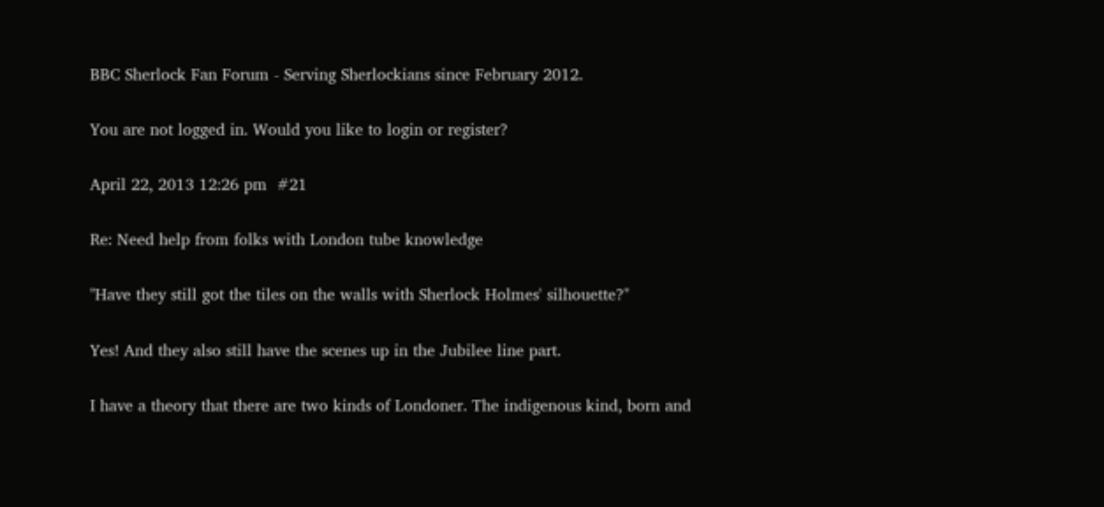BBC Sherlock Fan Forum - Serving Sherlockians since February 2012.

You are not logged in. Would you like to login or register?

April 22, 2013 12:26 pm  #21

Re: Need help from folks with London tube knowledge

"Have they still got the tiles on the walls with Sherlock Holmes' silhouette?"

Yes! And they also still have the scenes up in the Jubilee line part.

I have a theory that there are two kinds of Londoner. The indigenous kind, born and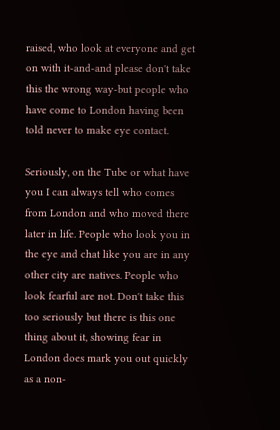raised, who look at everyone and get on with it-and-and please don't take this the wrong way-but people who have come to London having been told never to make eye contact.

Seriously, on the Tube or what have you I can always tell who comes from London and who moved there later in life. People who look you in the eye and chat like you are in any other city are natives. People who look fearful are not. Don't take this too seriously but there is this one thing about it, showing fear in London does mark you out quickly as a non-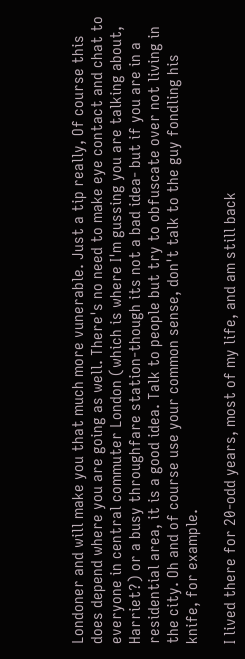Londoner and will make you that much more vunerable. Just a tip really, Of course this does depend where you are going as well. There's no need to make eye contact and chat to everyone in central commuter London (which is where I'm gussing you are talking about, Harriet?) or a busy throughfare station-though its not a bad idea- but if you are in a residential area, it is a good idea. Talk to people but try to obfuscate over not living in the city. Oh and of course use your common sense, don't talk to the guy fondling his knife, for example.

I lived there for 20-odd years, most of my life, and am still back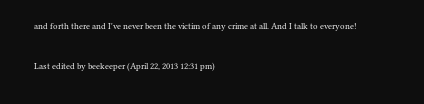and forth there and I've never been the victim of any crime at all. And I talk to everyone!

Last edited by beekeeper (April 22, 2013 12:31 pm)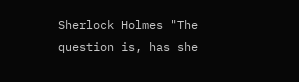Sherlock Holmes "The question is, has she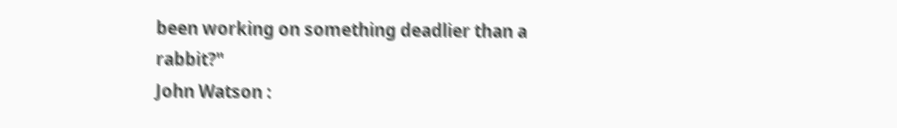been working on something deadlier than a rabbit?"
John Watson :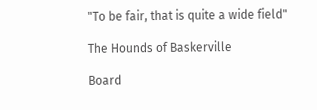"To be fair, that is quite a wide field"

The Hounds of Baskerville

Board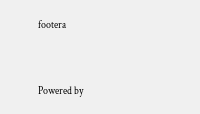footera


Powered by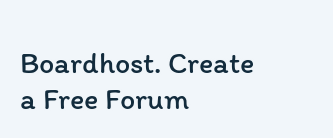Boardhost. Create a Free Forum